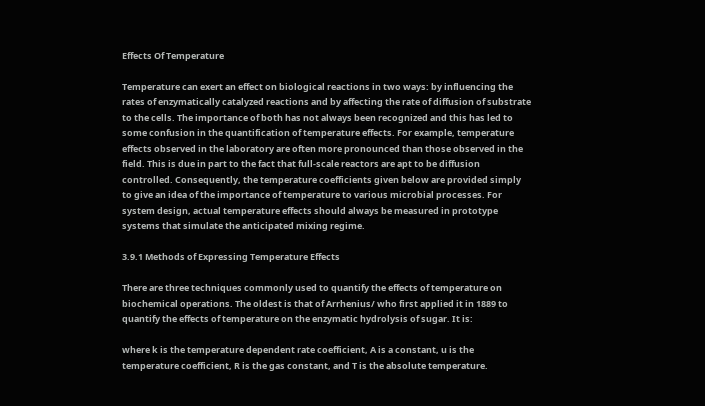Effects Of Temperature

Temperature can exert an effect on biological reactions in two ways: by influencing the rates of enzymatically catalyzed reactions and by affecting the rate of diffusion of substrate to the cells. The importance of both has not always been recognized and this has led to some confusion in the quantification of temperature effects. For example, temperature effects observed in the laboratory are often more pronounced than those observed in the field. This is due in part to the fact that full-scale reactors are apt to be diffusion controlled. Consequently, the temperature coefficients given below are provided simply to give an idea of the importance of temperature to various microbial processes. For system design, actual temperature effects should always be measured in prototype systems that simulate the anticipated mixing regime.

3.9.1 Methods of Expressing Temperature Effects

There are three techniques commonly used to quantify the effects of temperature on biochemical operations. The oldest is that of Arrhenius/ who first applied it in 1889 to quantify the effects of temperature on the enzymatic hydrolysis of sugar. It is:

where k is the temperature dependent rate coefficient, A is a constant, u is the temperature coefficient, R is the gas constant, and T is the absolute temperature.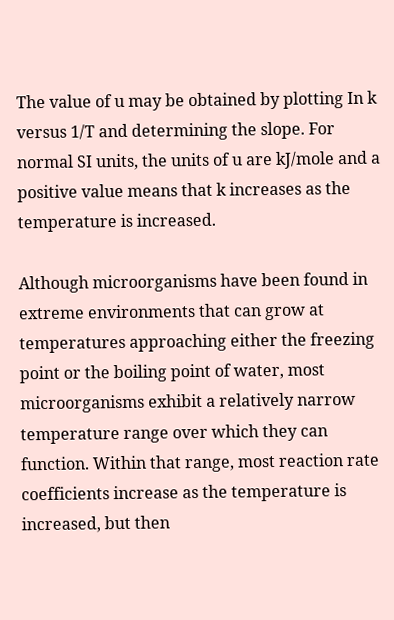The value of u may be obtained by plotting In k versus 1/T and determining the slope. For normal SI units, the units of u are kJ/mole and a positive value means that k increases as the temperature is increased.

Although microorganisms have been found in extreme environments that can grow at temperatures approaching either the freezing point or the boiling point of water, most microorganisms exhibit a relatively narrow temperature range over which they can function. Within that range, most reaction rate coefficients increase as the temperature is increased, but then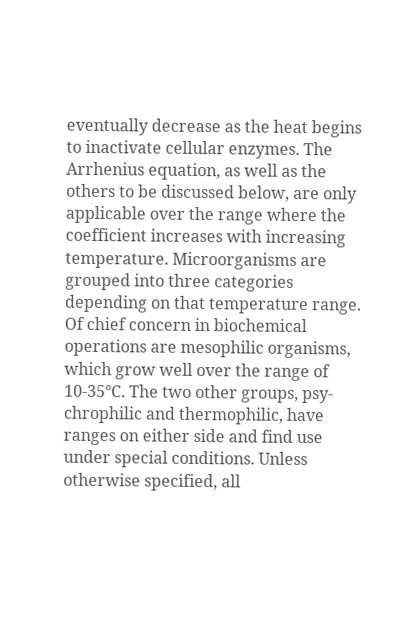eventually decrease as the heat begins to inactivate cellular enzymes. The Arrhenius equation, as well as the others to be discussed below, are only applicable over the range where the coefficient increases with increasing temperature. Microorganisms are grouped into three categories depending on that temperature range. Of chief concern in biochemical operations are mesophilic organisms, which grow well over the range of 10-35°C. The two other groups, psy-chrophilic and thermophilic, have ranges on either side and find use under special conditions. Unless otherwise specified, all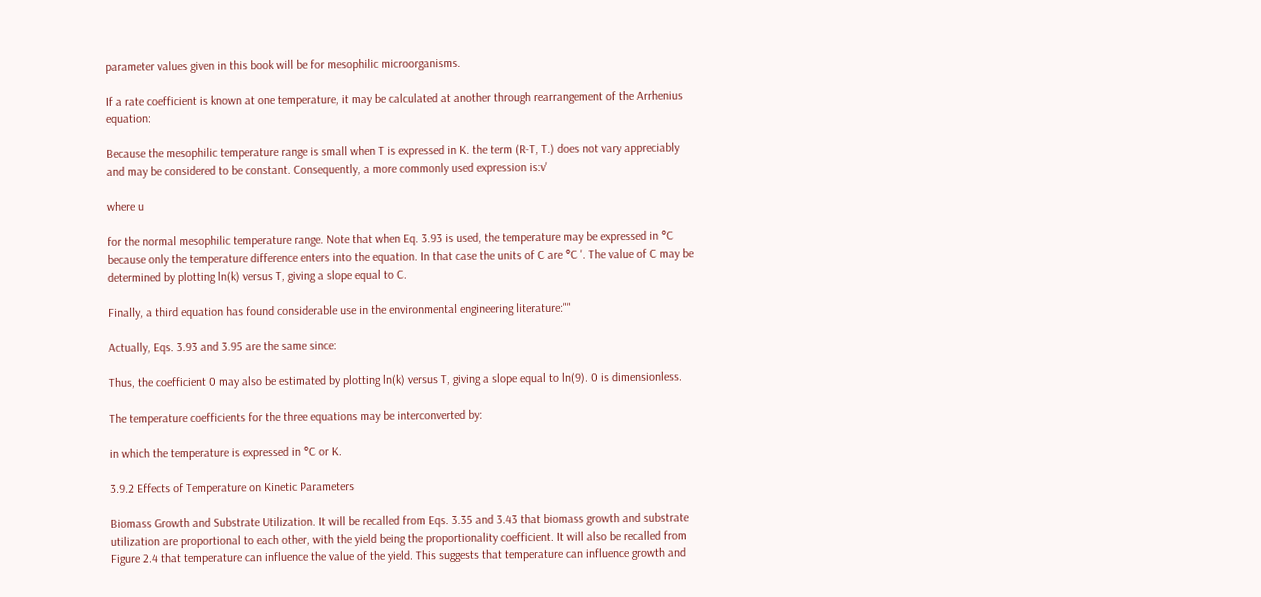parameter values given in this book will be for mesophilic microorganisms.

If a rate coefficient is known at one temperature, it may be calculated at another through rearrangement of the Arrhenius equation:

Because the mesophilic temperature range is small when T is expressed in K. the term (R-T, T.) does not vary appreciably and may be considered to be constant. Consequently, a more commonly used expression is:v'

where u

for the normal mesophilic temperature range. Note that when Eq. 3.93 is used, the temperature may be expressed in °C because only the temperature difference enters into the equation. In that case the units of C are °C '. The value of C may be determined by plotting ln(k) versus T, giving a slope equal to C.

Finally, a third equation has found considerable use in the environmental engineering literature:""

Actually, Eqs. 3.93 and 3.95 are the same since:

Thus, the coefficient 0 may also be estimated by plotting ln(k) versus T, giving a slope equal to ln(9). 0 is dimensionless.

The temperature coefficients for the three equations may be interconverted by:

in which the temperature is expressed in °C or K.

3.9.2 Effects of Temperature on Kinetic Parameters

Biomass Growth and Substrate Utilization. It will be recalled from Eqs. 3.35 and 3.43 that biomass growth and substrate utilization are proportional to each other, with the yield being the proportionality coefficient. It will also be recalled from Figure 2.4 that temperature can influence the value of the yield. This suggests that temperature can influence growth and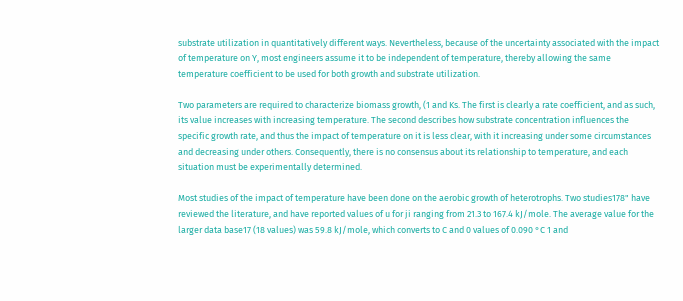substrate utilization in quantitatively different ways. Nevertheless, because of the uncertainty associated with the impact of temperature on Y, most engineers assume it to be independent of temperature, thereby allowing the same temperature coefficient to be used for both growth and substrate utilization.

Two parameters are required to characterize biomass growth, (1 and Ks. The first is clearly a rate coefficient, and as such, its value increases with increasing temperature. The second describes how substrate concentration influences the specific growth rate, and thus the impact of temperature on it is less clear, with it increasing under some circumstances and decreasing under others. Consequently, there is no consensus about its relationship to temperature, and each situation must be experimentally determined.

Most studies of the impact of temperature have been done on the aerobic growth of heterotrophs. Two studies178" have reviewed the literature, and have reported values of u for ji ranging from 21.3 to 167.4 kJ/mole. The average value for the larger data base17 (18 values) was 59.8 kJ/mole, which converts to C and 0 values of 0.090 °C 1 and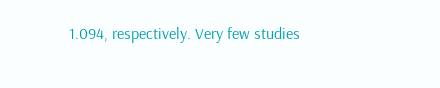1.094, respectively. Very few studies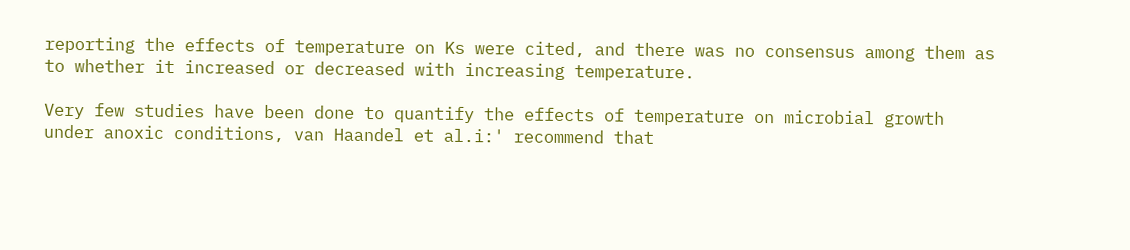reporting the effects of temperature on Ks were cited, and there was no consensus among them as to whether it increased or decreased with increasing temperature.

Very few studies have been done to quantify the effects of temperature on microbial growth under anoxic conditions, van Haandel et al.i:' recommend that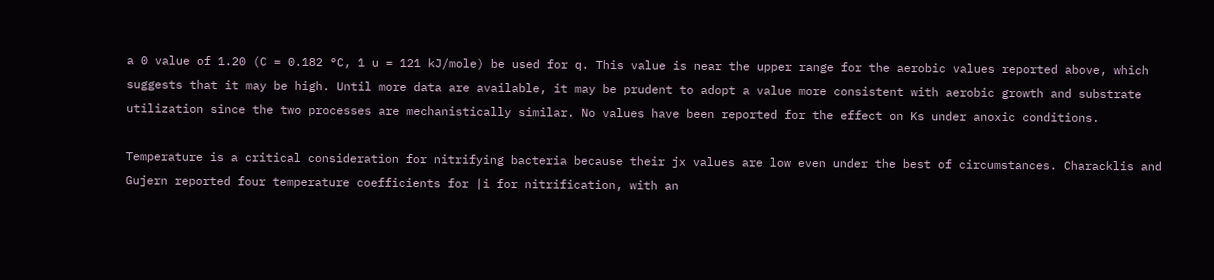a 0 value of 1.20 (C = 0.182 °C, 1 u = 121 kJ/mole) be used for q. This value is near the upper range for the aerobic values reported above, which suggests that it may be high. Until more data are available, it may be prudent to adopt a value more consistent with aerobic growth and substrate utilization since the two processes are mechanistically similar. No values have been reported for the effect on Ks under anoxic conditions.

Temperature is a critical consideration for nitrifying bacteria because their jx values are low even under the best of circumstances. Characklis and Gujern reported four temperature coefficients for |i for nitrification, with an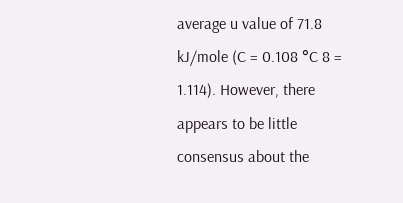average u value of 71.8 kJ/mole (C = 0.108 °C 8 = 1.114). However, there appears to be little consensus about the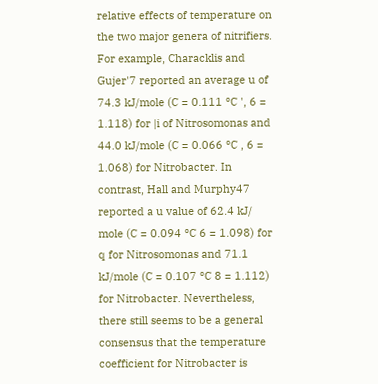relative effects of temperature on the two major genera of nitrifiers. For example, Characklis and Gujer'7 reported an average u of 74.3 kJ/mole (C = 0.111 °C ', 6 = 1.118) for |i of Nitrosomonas and 44.0 kJ/mole (C = 0.066 °C , 6 = 1.068) for Nitrobacter. In contrast, Hall and Murphy47 reported a u value of 62.4 kJ/ mole (C = 0.094 °C 6 = 1.098) for q for Nitrosomonas and 71.1 kJ/mole (C = 0.107 °C 8 = 1.112) for Nitrobacter. Nevertheless, there still seems to be a general consensus that the temperature coefficient for Nitrobacter is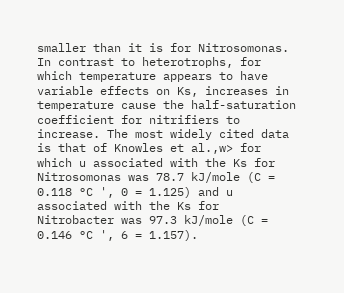smaller than it is for Nitrosomonas. In contrast to heterotrophs, for which temperature appears to have variable effects on Ks, increases in temperature cause the half-saturation coefficient for nitrifiers to increase. The most widely cited data is that of Knowles et al.,w> for which u associated with the Ks for Nitrosomonas was 78.7 kJ/mole (C = 0.118 °C ', 0 = 1.125) and u associated with the Ks for Nitrobacter was 97.3 kJ/mole (C = 0.146 °C ', 6 = 1.157).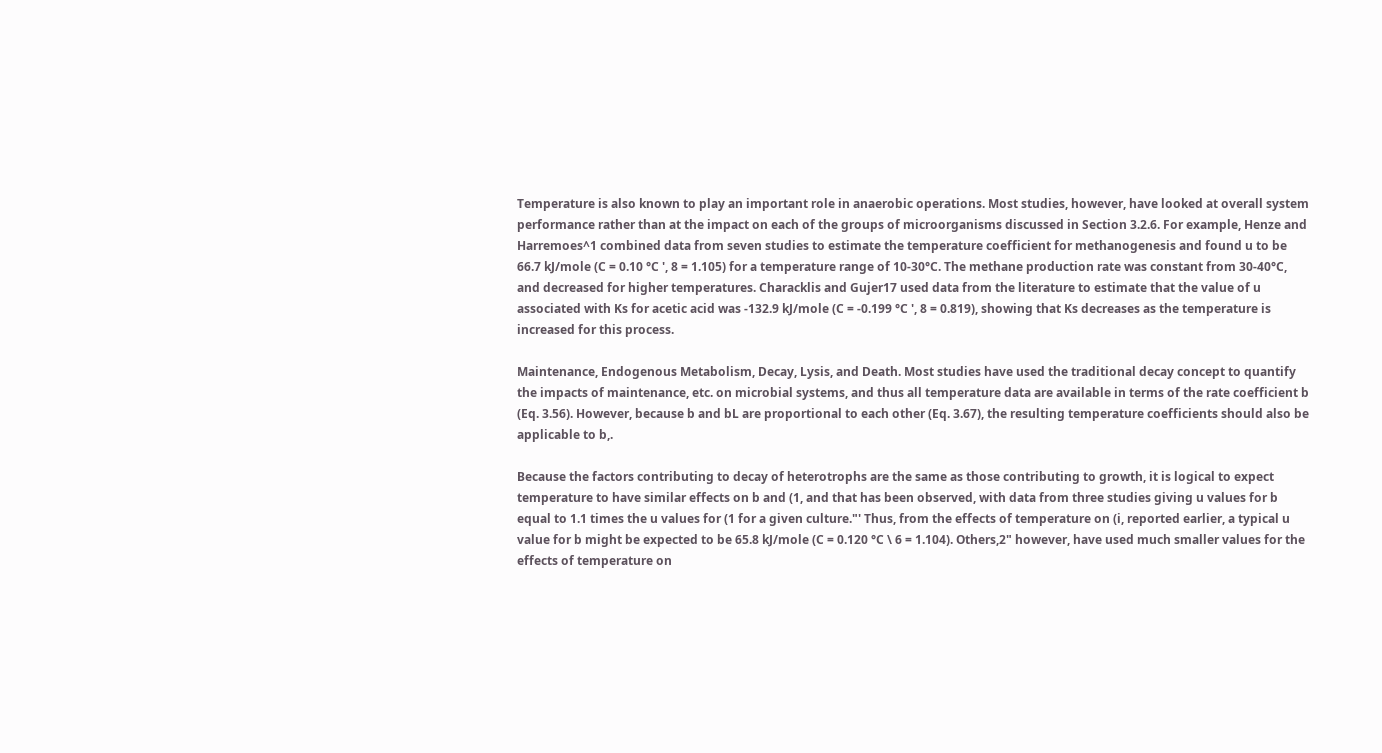Temperature is also known to play an important role in anaerobic operations. Most studies, however, have looked at overall system performance rather than at the impact on each of the groups of microorganisms discussed in Section 3.2.6. For example, Henze and Harremoes^1 combined data from seven studies to estimate the temperature coefficient for methanogenesis and found u to be 66.7 kJ/mole (C = 0.10 °C ', 8 = 1.105) for a temperature range of 10-30°C. The methane production rate was constant from 30-40°C, and decreased for higher temperatures. Characklis and Gujer17 used data from the literature to estimate that the value of u associated with Ks for acetic acid was -132.9 kJ/mole (C = -0.199 °C ', 8 = 0.819), showing that Ks decreases as the temperature is increased for this process.

Maintenance, Endogenous Metabolism, Decay, Lysis, and Death. Most studies have used the traditional decay concept to quantify the impacts of maintenance, etc. on microbial systems, and thus all temperature data are available in terms of the rate coefficient b (Eq. 3.56). However, because b and bL are proportional to each other (Eq. 3.67), the resulting temperature coefficients should also be applicable to b,.

Because the factors contributing to decay of heterotrophs are the same as those contributing to growth, it is logical to expect temperature to have similar effects on b and (1, and that has been observed, with data from three studies giving u values for b equal to 1.1 times the u values for (1 for a given culture."' Thus, from the effects of temperature on (i, reported earlier, a typical u value for b might be expected to be 65.8 kJ/mole (C = 0.120 °C \ 6 = 1.104). Others,2" however, have used much smaller values for the effects of temperature on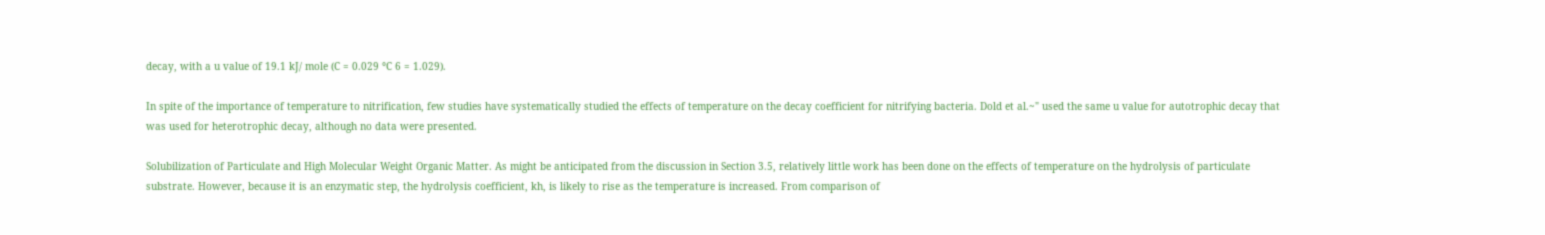decay, with a u value of 19.1 kJ/ mole (C = 0.029 °C 6 = 1.029).

In spite of the importance of temperature to nitrification, few studies have systematically studied the effects of temperature on the decay coefficient for nitrifying bacteria. Dold et al.~" used the same u value for autotrophic decay that was used for heterotrophic decay, although no data were presented.

Solubilization of Particulate and High Molecular Weight Organic Matter. As might be anticipated from the discussion in Section 3.5, relatively little work has been done on the effects of temperature on the hydrolysis of particulate substrate. However, because it is an enzymatic step, the hydrolysis coefficient, kh, is likely to rise as the temperature is increased. From comparison of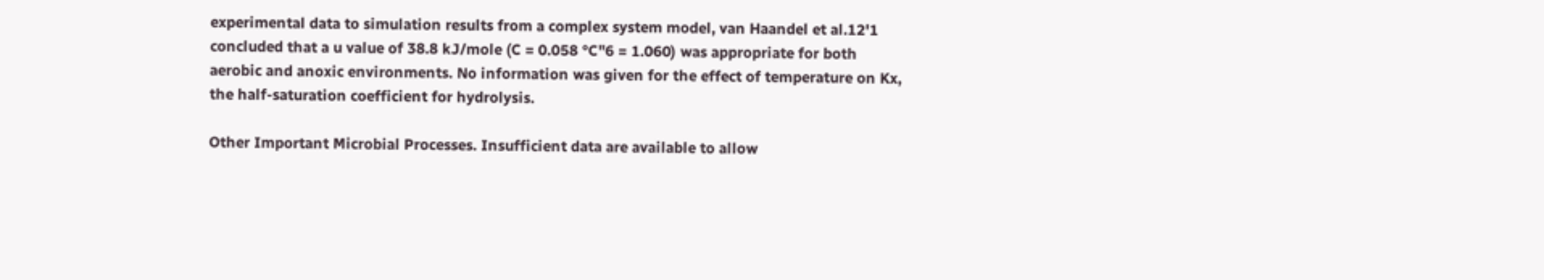experimental data to simulation results from a complex system model, van Haandel et al.12'1 concluded that a u value of 38.8 kJ/mole (C = 0.058 °C"6 = 1.060) was appropriate for both aerobic and anoxic environments. No information was given for the effect of temperature on Kx, the half-saturation coefficient for hydrolysis.

Other Important Microbial Processes. Insufficient data are available to allow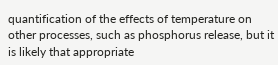quantification of the effects of temperature on other processes, such as phosphorus release, but it is likely that appropriate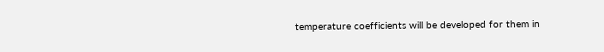temperature coefficients will be developed for them in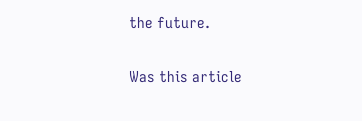the future.

Was this article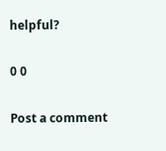helpful?

0 0

Post a comment